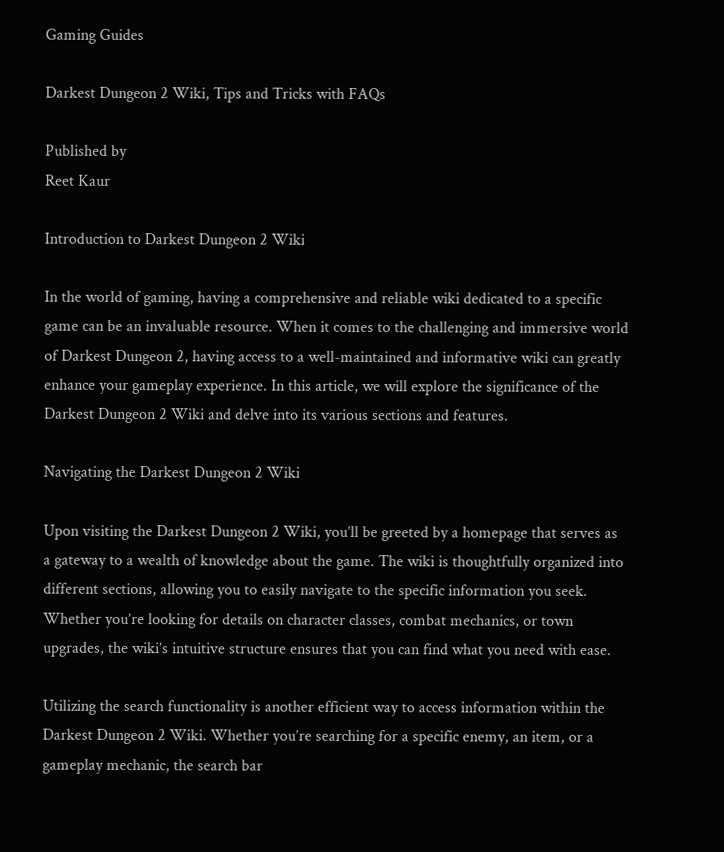Gaming Guides

Darkest Dungeon 2 Wiki, Tips and Tricks with FAQs

Published by
Reet Kaur

Introduction to Darkest Dungeon 2 Wiki

In the world of gaming, having a comprehensive and reliable wiki dedicated to a specific game can be an invaluable resource. When it comes to the challenging and immersive world of Darkest Dungeon 2, having access to a well-maintained and informative wiki can greatly enhance your gameplay experience. In this article, we will explore the significance of the Darkest Dungeon 2 Wiki and delve into its various sections and features.

Navigating the Darkest Dungeon 2 Wiki

Upon visiting the Darkest Dungeon 2 Wiki, you’ll be greeted by a homepage that serves as a gateway to a wealth of knowledge about the game. The wiki is thoughtfully organized into different sections, allowing you to easily navigate to the specific information you seek. Whether you’re looking for details on character classes, combat mechanics, or town upgrades, the wiki’s intuitive structure ensures that you can find what you need with ease.

Utilizing the search functionality is another efficient way to access information within the Darkest Dungeon 2 Wiki. Whether you’re searching for a specific enemy, an item, or a gameplay mechanic, the search bar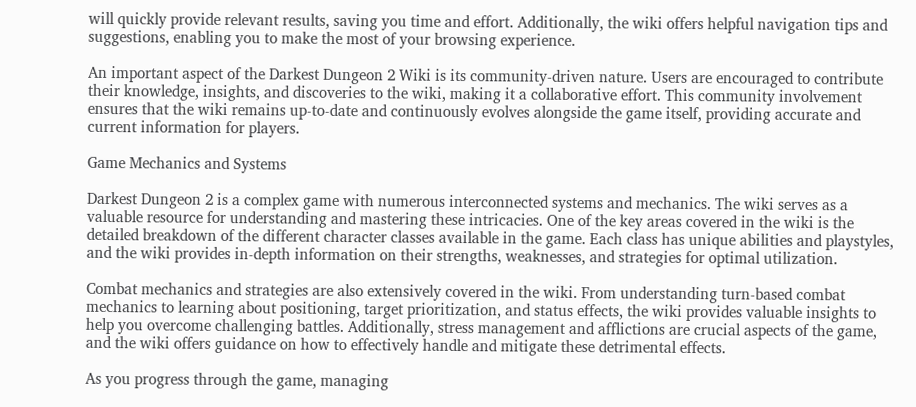will quickly provide relevant results, saving you time and effort. Additionally, the wiki offers helpful navigation tips and suggestions, enabling you to make the most of your browsing experience.

An important aspect of the Darkest Dungeon 2 Wiki is its community-driven nature. Users are encouraged to contribute their knowledge, insights, and discoveries to the wiki, making it a collaborative effort. This community involvement ensures that the wiki remains up-to-date and continuously evolves alongside the game itself, providing accurate and current information for players.

Game Mechanics and Systems

Darkest Dungeon 2 is a complex game with numerous interconnected systems and mechanics. The wiki serves as a valuable resource for understanding and mastering these intricacies. One of the key areas covered in the wiki is the detailed breakdown of the different character classes available in the game. Each class has unique abilities and playstyles, and the wiki provides in-depth information on their strengths, weaknesses, and strategies for optimal utilization.

Combat mechanics and strategies are also extensively covered in the wiki. From understanding turn-based combat mechanics to learning about positioning, target prioritization, and status effects, the wiki provides valuable insights to help you overcome challenging battles. Additionally, stress management and afflictions are crucial aspects of the game, and the wiki offers guidance on how to effectively handle and mitigate these detrimental effects.

As you progress through the game, managing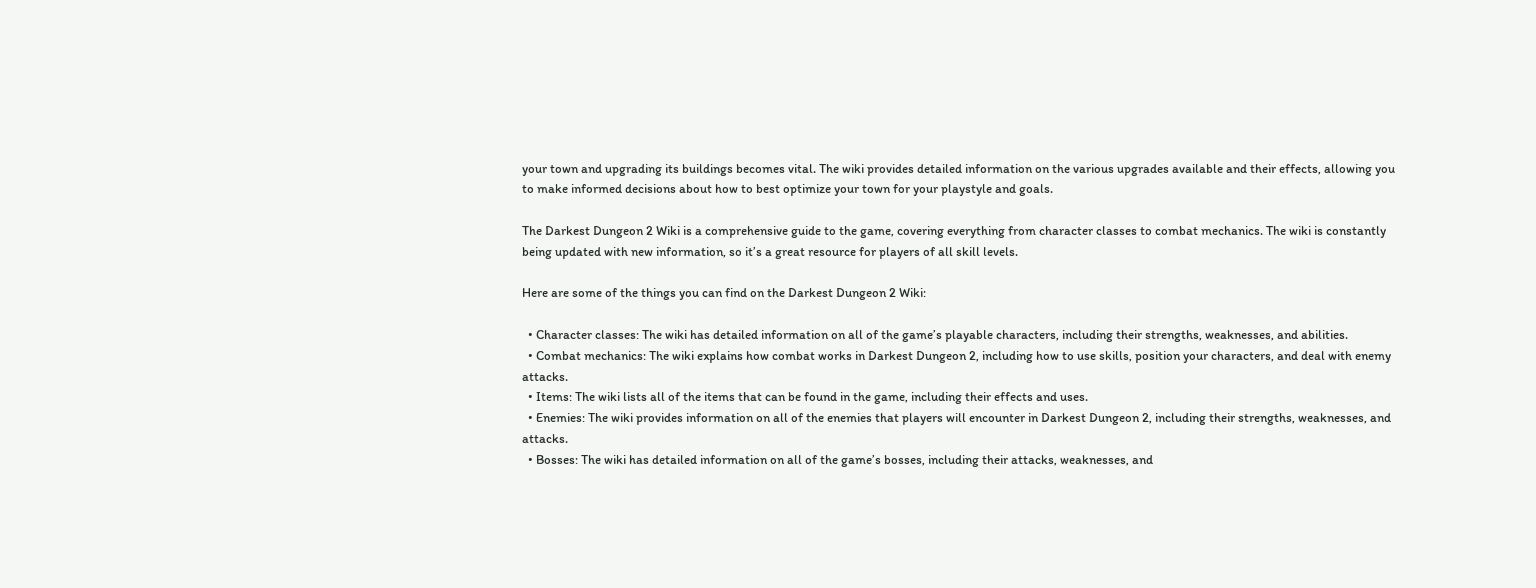your town and upgrading its buildings becomes vital. The wiki provides detailed information on the various upgrades available and their effects, allowing you to make informed decisions about how to best optimize your town for your playstyle and goals.

The Darkest Dungeon 2 Wiki is a comprehensive guide to the game, covering everything from character classes to combat mechanics. The wiki is constantly being updated with new information, so it’s a great resource for players of all skill levels.

Here are some of the things you can find on the Darkest Dungeon 2 Wiki:

  • Character classes: The wiki has detailed information on all of the game’s playable characters, including their strengths, weaknesses, and abilities.
  • Combat mechanics: The wiki explains how combat works in Darkest Dungeon 2, including how to use skills, position your characters, and deal with enemy attacks.
  • Items: The wiki lists all of the items that can be found in the game, including their effects and uses.
  • Enemies: The wiki provides information on all of the enemies that players will encounter in Darkest Dungeon 2, including their strengths, weaknesses, and attacks.
  • Bosses: The wiki has detailed information on all of the game’s bosses, including their attacks, weaknesses, and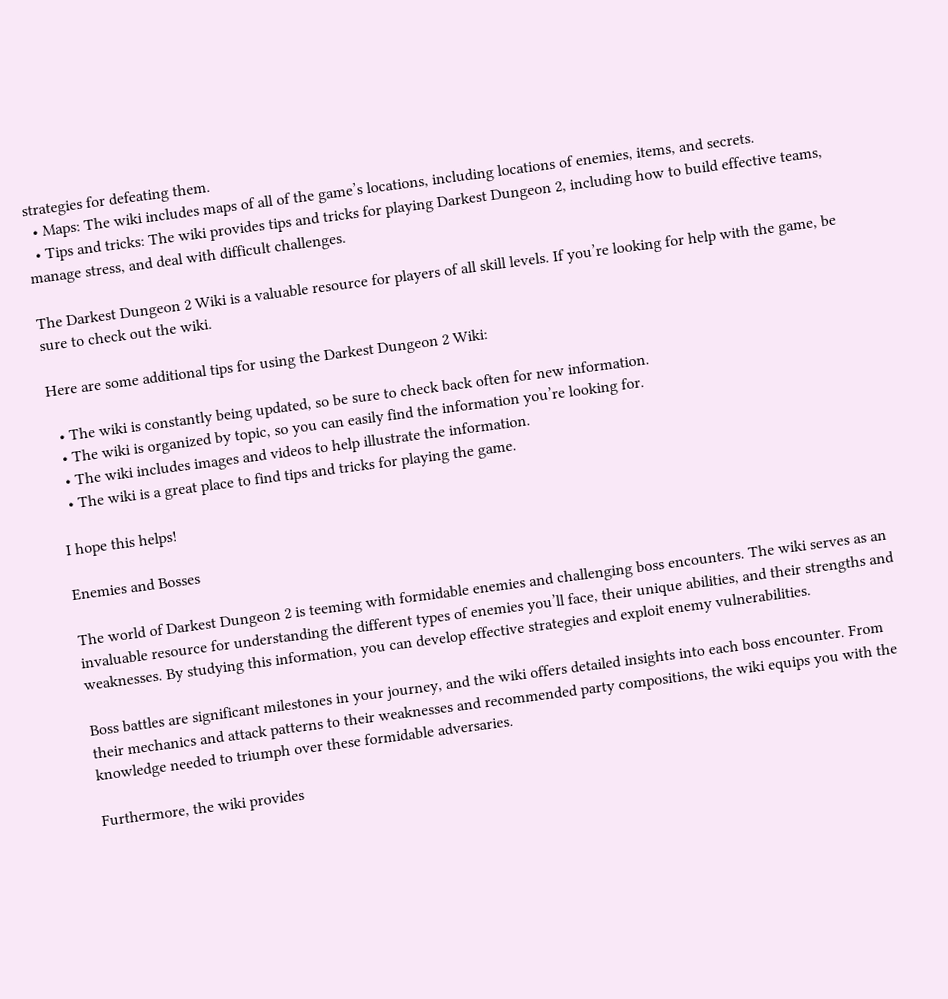strategies for defeating them.
  • Maps: The wiki includes maps of all of the game’s locations, including locations of enemies, items, and secrets.
  • Tips and tricks: The wiki provides tips and tricks for playing Darkest Dungeon 2, including how to build effective teams, manage stress, and deal with difficult challenges.

The Darkest Dungeon 2 Wiki is a valuable resource for players of all skill levels. If you’re looking for help with the game, be sure to check out the wiki.

Here are some additional tips for using the Darkest Dungeon 2 Wiki:

  • The wiki is constantly being updated, so be sure to check back often for new information.
  • The wiki is organized by topic, so you can easily find the information you’re looking for.
  • The wiki includes images and videos to help illustrate the information.
  • The wiki is a great place to find tips and tricks for playing the game.

I hope this helps!

Enemies and Bosses

The world of Darkest Dungeon 2 is teeming with formidable enemies and challenging boss encounters. The wiki serves as an invaluable resource for understanding the different types of enemies you’ll face, their unique abilities, and their strengths and weaknesses. By studying this information, you can develop effective strategies and exploit enemy vulnerabilities.

Boss battles are significant milestones in your journey, and the wiki offers detailed insights into each boss encounter. From their mechanics and attack patterns to their weaknesses and recommended party compositions, the wiki equips you with the knowledge needed to triumph over these formidable adversaries.

Furthermore, the wiki provides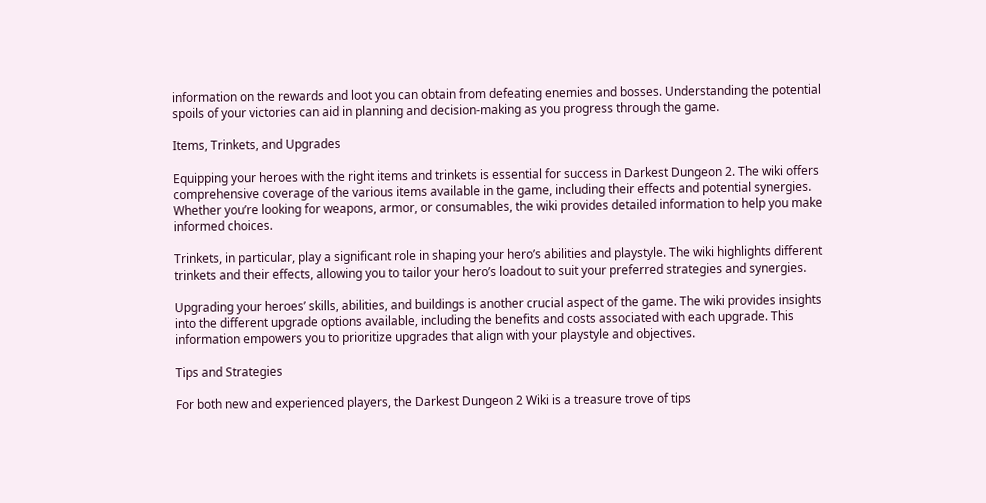information on the rewards and loot you can obtain from defeating enemies and bosses. Understanding the potential spoils of your victories can aid in planning and decision-making as you progress through the game.

Items, Trinkets, and Upgrades

Equipping your heroes with the right items and trinkets is essential for success in Darkest Dungeon 2. The wiki offers comprehensive coverage of the various items available in the game, including their effects and potential synergies. Whether you’re looking for weapons, armor, or consumables, the wiki provides detailed information to help you make informed choices.

Trinkets, in particular, play a significant role in shaping your hero’s abilities and playstyle. The wiki highlights different trinkets and their effects, allowing you to tailor your hero’s loadout to suit your preferred strategies and synergies.

Upgrading your heroes’ skills, abilities, and buildings is another crucial aspect of the game. The wiki provides insights into the different upgrade options available, including the benefits and costs associated with each upgrade. This information empowers you to prioritize upgrades that align with your playstyle and objectives.

Tips and Strategies

For both new and experienced players, the Darkest Dungeon 2 Wiki is a treasure trove of tips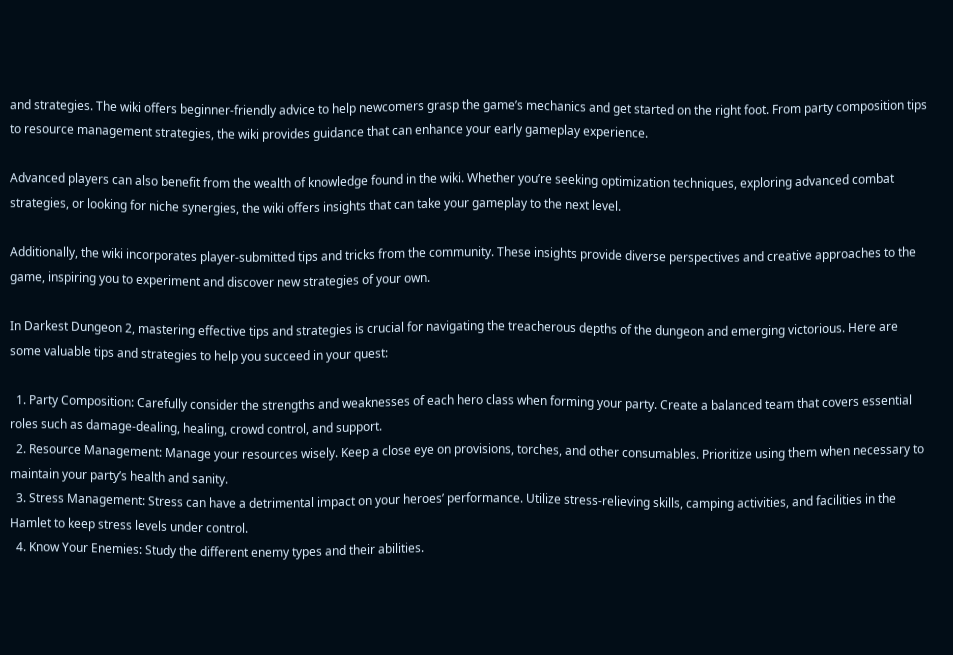and strategies. The wiki offers beginner-friendly advice to help newcomers grasp the game’s mechanics and get started on the right foot. From party composition tips to resource management strategies, the wiki provides guidance that can enhance your early gameplay experience.

Advanced players can also benefit from the wealth of knowledge found in the wiki. Whether you’re seeking optimization techniques, exploring advanced combat strategies, or looking for niche synergies, the wiki offers insights that can take your gameplay to the next level.

Additionally, the wiki incorporates player-submitted tips and tricks from the community. These insights provide diverse perspectives and creative approaches to the game, inspiring you to experiment and discover new strategies of your own.

In Darkest Dungeon 2, mastering effective tips and strategies is crucial for navigating the treacherous depths of the dungeon and emerging victorious. Here are some valuable tips and strategies to help you succeed in your quest:

  1. Party Composition: Carefully consider the strengths and weaknesses of each hero class when forming your party. Create a balanced team that covers essential roles such as damage-dealing, healing, crowd control, and support.
  2. Resource Management: Manage your resources wisely. Keep a close eye on provisions, torches, and other consumables. Prioritize using them when necessary to maintain your party’s health and sanity.
  3. Stress Management: Stress can have a detrimental impact on your heroes’ performance. Utilize stress-relieving skills, camping activities, and facilities in the Hamlet to keep stress levels under control.
  4. Know Your Enemies: Study the different enemy types and their abilities.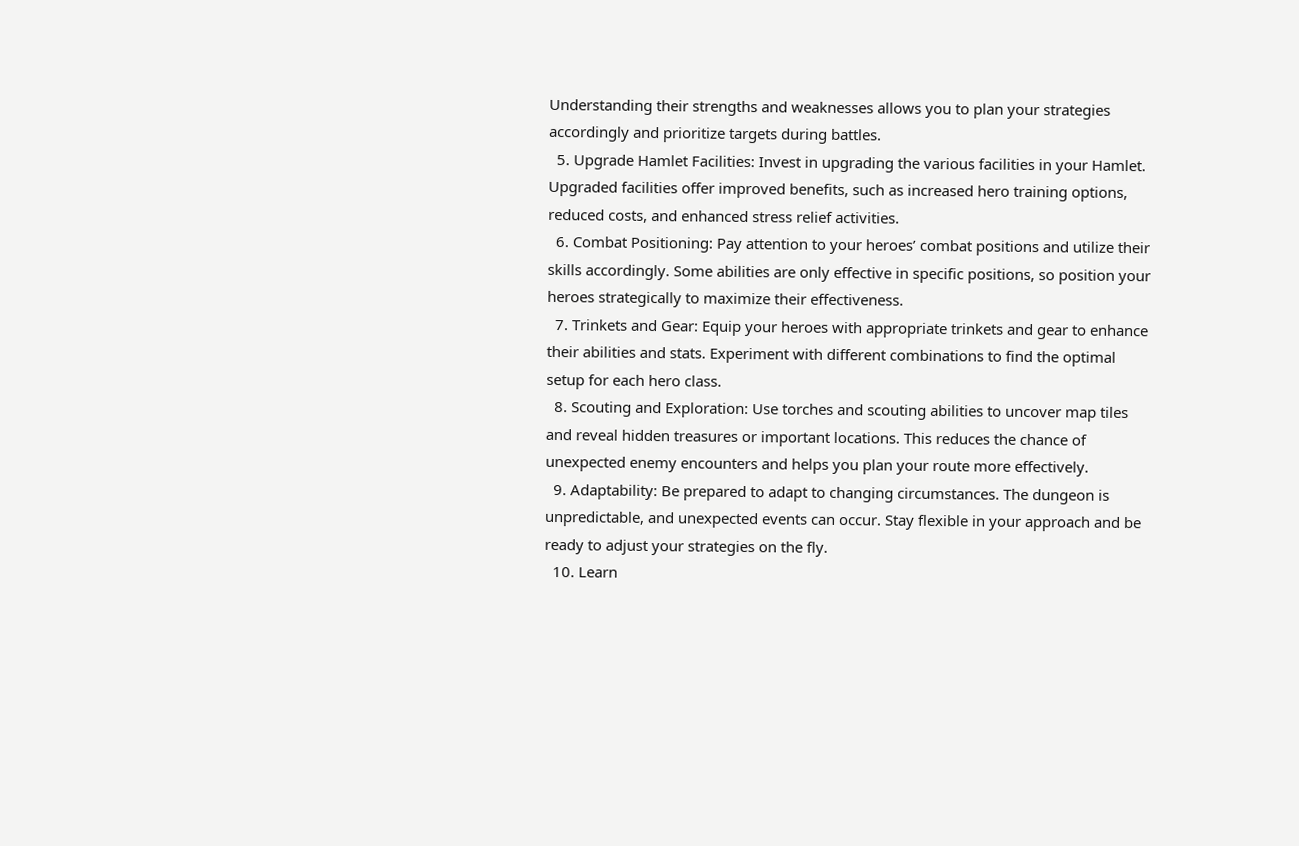Understanding their strengths and weaknesses allows you to plan your strategies accordingly and prioritize targets during battles.
  5. Upgrade Hamlet Facilities: Invest in upgrading the various facilities in your Hamlet. Upgraded facilities offer improved benefits, such as increased hero training options, reduced costs, and enhanced stress relief activities.
  6. Combat Positioning: Pay attention to your heroes’ combat positions and utilize their skills accordingly. Some abilities are only effective in specific positions, so position your heroes strategically to maximize their effectiveness.
  7. Trinkets and Gear: Equip your heroes with appropriate trinkets and gear to enhance their abilities and stats. Experiment with different combinations to find the optimal setup for each hero class.
  8. Scouting and Exploration: Use torches and scouting abilities to uncover map tiles and reveal hidden treasures or important locations. This reduces the chance of unexpected enemy encounters and helps you plan your route more effectively.
  9. Adaptability: Be prepared to adapt to changing circumstances. The dungeon is unpredictable, and unexpected events can occur. Stay flexible in your approach and be ready to adjust your strategies on the fly.
  10. Learn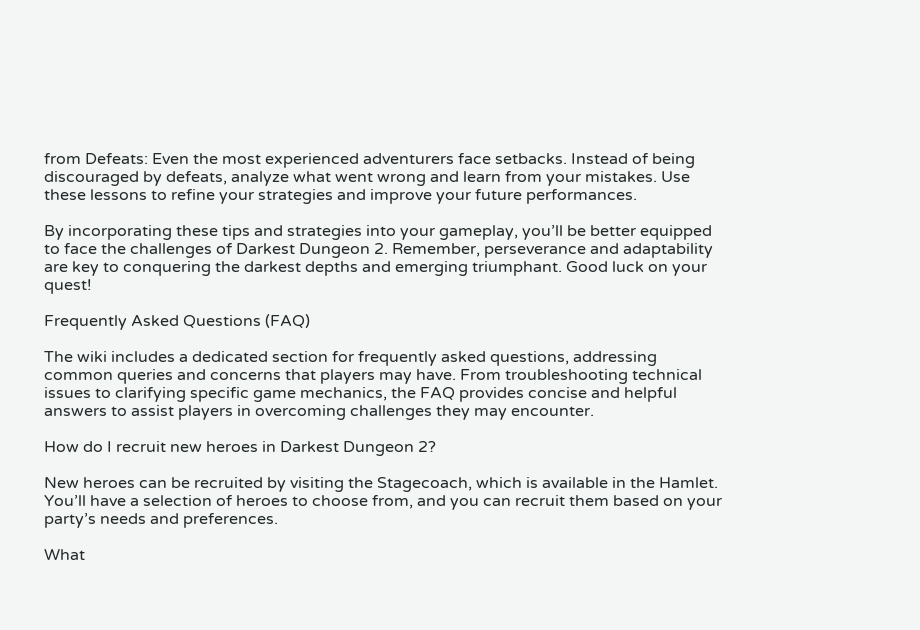from Defeats: Even the most experienced adventurers face setbacks. Instead of being discouraged by defeats, analyze what went wrong and learn from your mistakes. Use these lessons to refine your strategies and improve your future performances.

By incorporating these tips and strategies into your gameplay, you’ll be better equipped to face the challenges of Darkest Dungeon 2. Remember, perseverance and adaptability are key to conquering the darkest depths and emerging triumphant. Good luck on your quest!

Frequently Asked Questions (FAQ)

The wiki includes a dedicated section for frequently asked questions, addressing common queries and concerns that players may have. From troubleshooting technical issues to clarifying specific game mechanics, the FAQ provides concise and helpful answers to assist players in overcoming challenges they may encounter.

How do I recruit new heroes in Darkest Dungeon 2?

New heroes can be recruited by visiting the Stagecoach, which is available in the Hamlet. You’ll have a selection of heroes to choose from, and you can recruit them based on your party’s needs and preferences.

What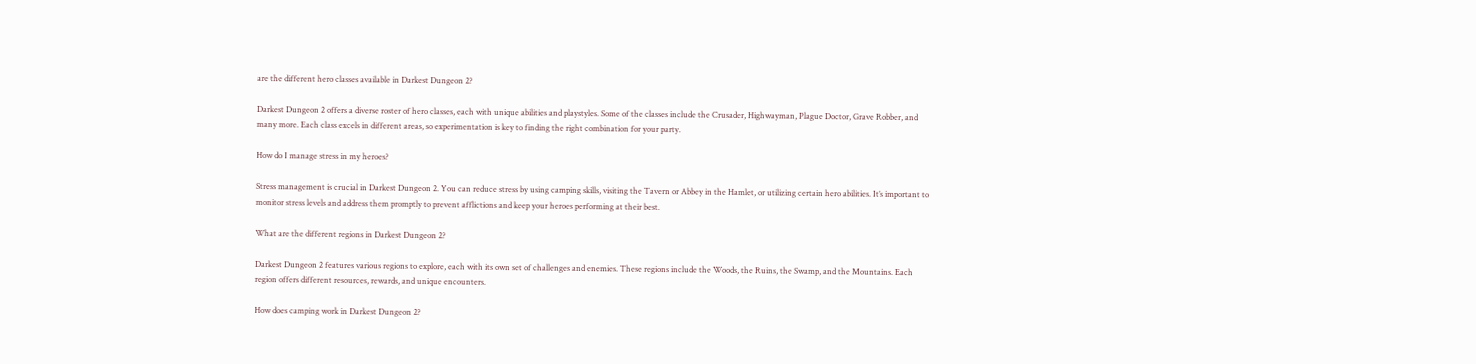are the different hero classes available in Darkest Dungeon 2?

Darkest Dungeon 2 offers a diverse roster of hero classes, each with unique abilities and playstyles. Some of the classes include the Crusader, Highwayman, Plague Doctor, Grave Robber, and many more. Each class excels in different areas, so experimentation is key to finding the right combination for your party.

How do I manage stress in my heroes?

Stress management is crucial in Darkest Dungeon 2. You can reduce stress by using camping skills, visiting the Tavern or Abbey in the Hamlet, or utilizing certain hero abilities. It’s important to monitor stress levels and address them promptly to prevent afflictions and keep your heroes performing at their best.

What are the different regions in Darkest Dungeon 2?

Darkest Dungeon 2 features various regions to explore, each with its own set of challenges and enemies. These regions include the Woods, the Ruins, the Swamp, and the Mountains. Each region offers different resources, rewards, and unique encounters.

How does camping work in Darkest Dungeon 2?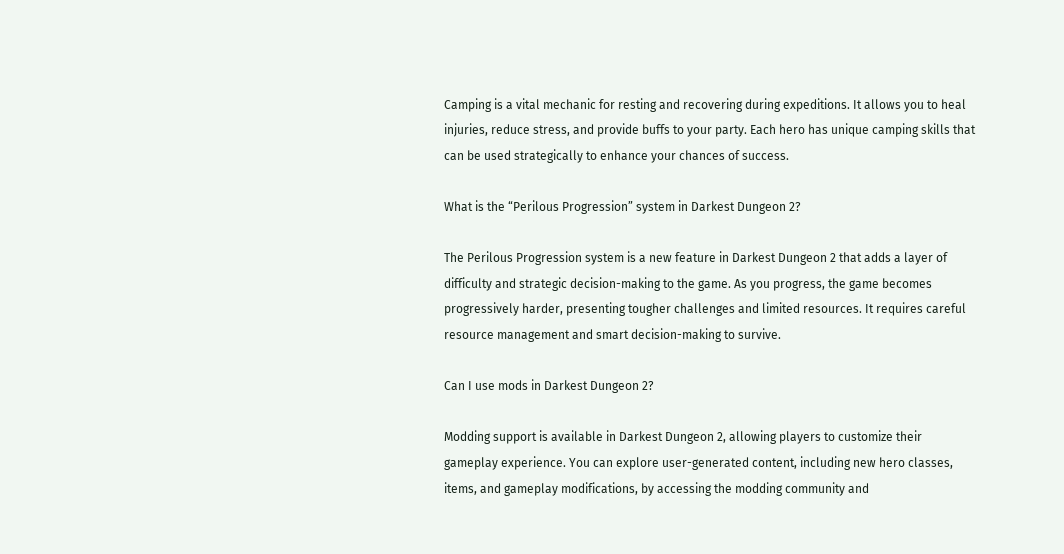Camping is a vital mechanic for resting and recovering during expeditions. It allows you to heal injuries, reduce stress, and provide buffs to your party. Each hero has unique camping skills that can be used strategically to enhance your chances of success.

What is the “Perilous Progression” system in Darkest Dungeon 2?

The Perilous Progression system is a new feature in Darkest Dungeon 2 that adds a layer of difficulty and strategic decision-making to the game. As you progress, the game becomes progressively harder, presenting tougher challenges and limited resources. It requires careful resource management and smart decision-making to survive.

Can I use mods in Darkest Dungeon 2?

Modding support is available in Darkest Dungeon 2, allowing players to customize their gameplay experience. You can explore user-generated content, including new hero classes, items, and gameplay modifications, by accessing the modding community and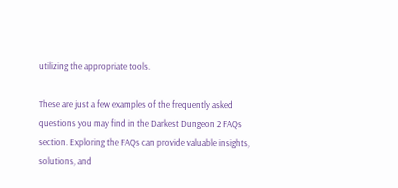utilizing the appropriate tools.

These are just a few examples of the frequently asked questions you may find in the Darkest Dungeon 2 FAQs section. Exploring the FAQs can provide valuable insights, solutions, and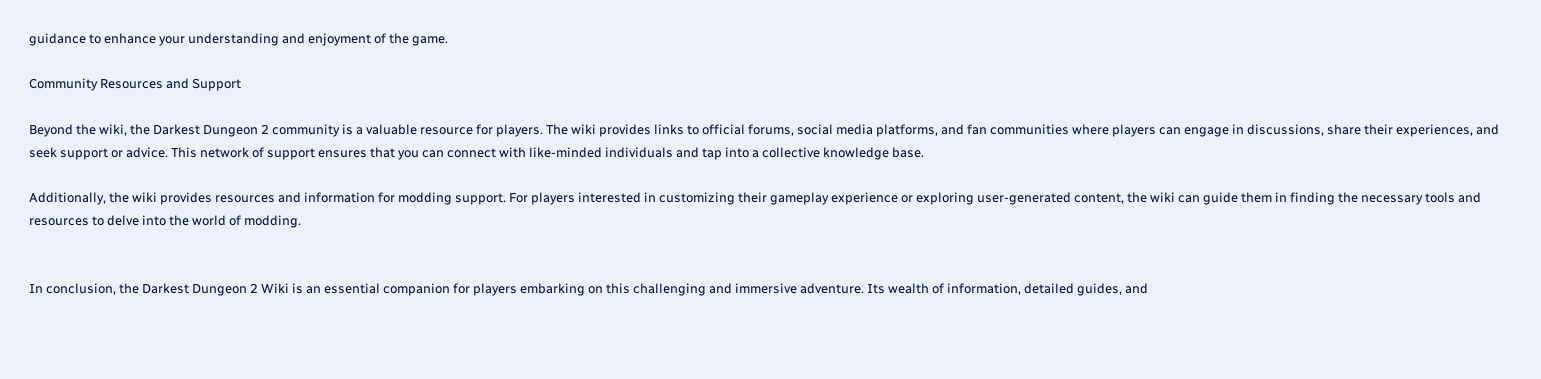guidance to enhance your understanding and enjoyment of the game.

Community Resources and Support

Beyond the wiki, the Darkest Dungeon 2 community is a valuable resource for players. The wiki provides links to official forums, social media platforms, and fan communities where players can engage in discussions, share their experiences, and seek support or advice. This network of support ensures that you can connect with like-minded individuals and tap into a collective knowledge base.

Additionally, the wiki provides resources and information for modding support. For players interested in customizing their gameplay experience or exploring user-generated content, the wiki can guide them in finding the necessary tools and resources to delve into the world of modding.


In conclusion, the Darkest Dungeon 2 Wiki is an essential companion for players embarking on this challenging and immersive adventure. Its wealth of information, detailed guides, and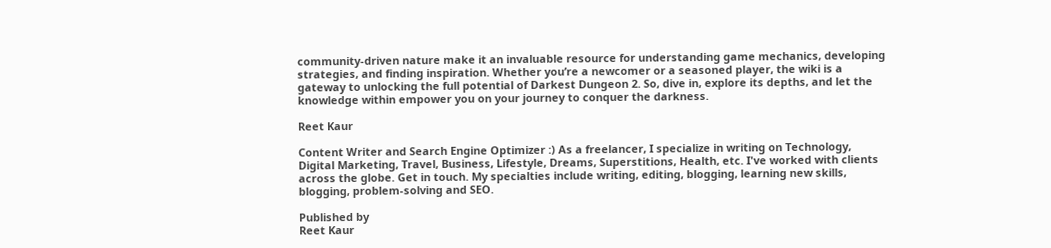community-driven nature make it an invaluable resource for understanding game mechanics, developing strategies, and finding inspiration. Whether you’re a newcomer or a seasoned player, the wiki is a gateway to unlocking the full potential of Darkest Dungeon 2. So, dive in, explore its depths, and let the knowledge within empower you on your journey to conquer the darkness.

Reet Kaur

Content Writer and Search Engine Optimizer :) As a freelancer, I specialize in writing on Technology, Digital Marketing, Travel, Business, Lifestyle, Dreams, Superstitions, Health, etc. I've worked with clients across the globe. Get in touch. My specialties include writing, editing, blogging, learning new skills, blogging, problem-solving and SEO.

Published by
Reet Kaur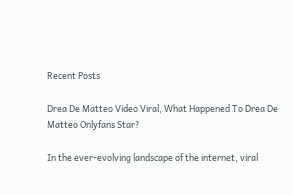Recent Posts

Drea De Matteo Video Viral, What Happened To Drea De Matteo Onlyfans Star?

In the ever-evolving landscape of the internet, viral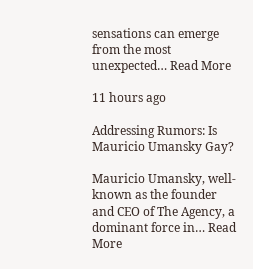sensations can emerge from the most unexpected… Read More

11 hours ago

Addressing Rumors: Is Mauricio Umansky Gay?

Mauricio Umansky, well-known as the founder and CEO of The Agency, a dominant force in… Read More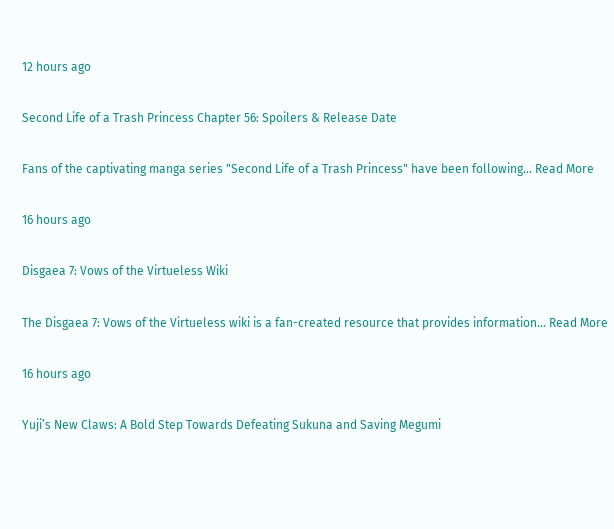12 hours ago

Second Life of a Trash Princess Chapter 56: Spoilers & Release Date

Fans of the captivating manga series "Second Life of a Trash Princess" have been following… Read More

16 hours ago

Disgaea 7: Vows of the Virtueless Wiki

The Disgaea 7: Vows of the Virtueless wiki is a fan-created resource that provides information… Read More

16 hours ago

Yuji’s New Claws: A Bold Step Towards Defeating Sukuna and Saving Megumi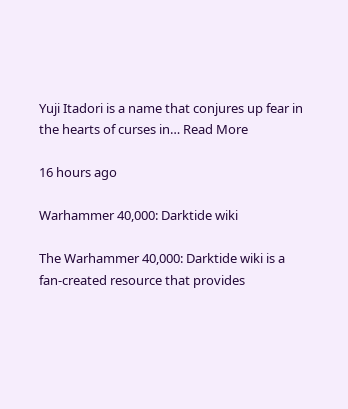Yuji Itadori is a name that conjures up fear in the hearts of curses in… Read More

16 hours ago

Warhammer 40,000: Darktide wiki

The Warhammer 40,000: Darktide wiki is a fan-created resource that provides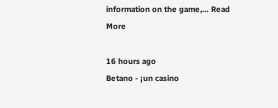information on the game,… Read More

16 hours ago
Betano - ¡un casino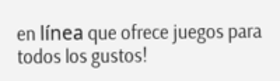en línea que ofrece juegos para todos los gustos!